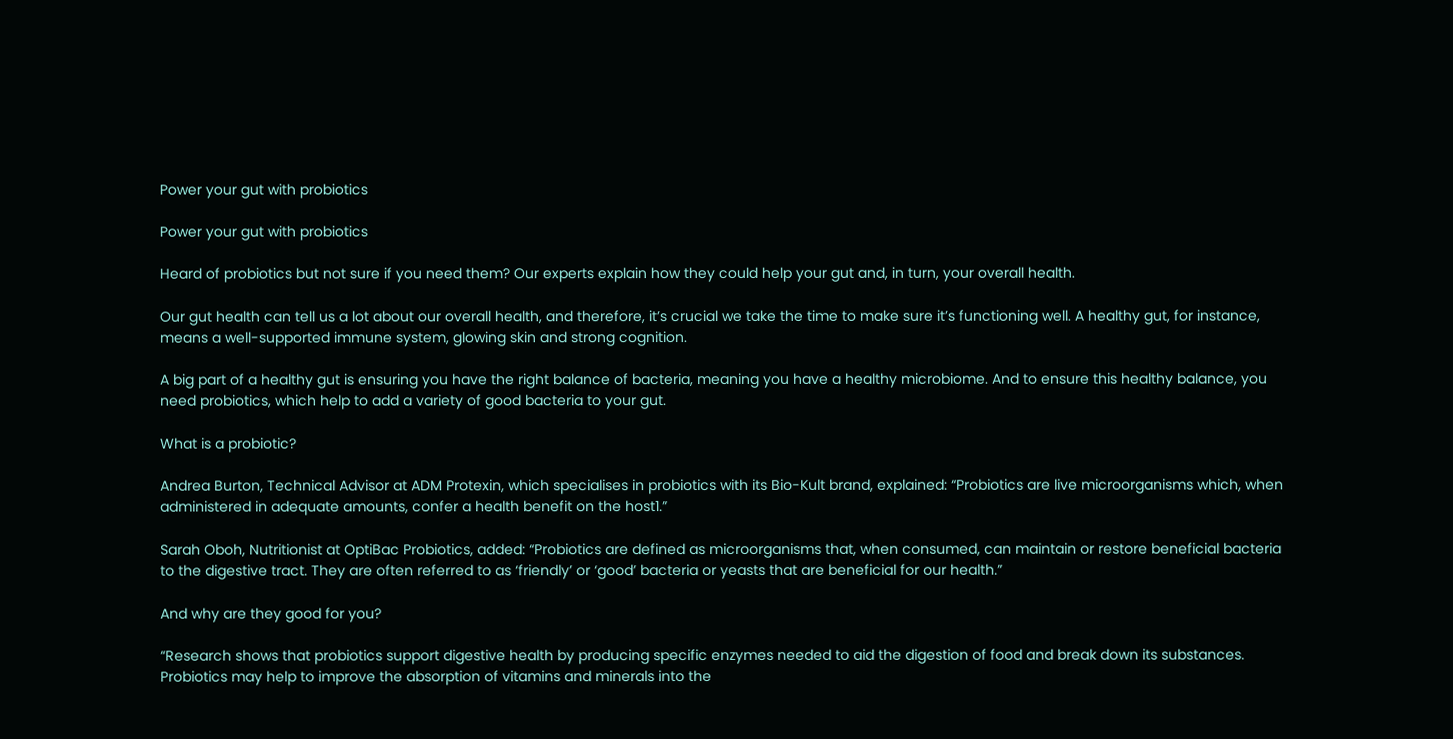Power your gut with probiotics

Power your gut with probiotics

Heard of probiotics but not sure if you need them? Our experts explain how they could help your gut and, in turn, your overall health.

Our gut health can tell us a lot about our overall health, and therefore, it’s crucial we take the time to make sure it’s functioning well. A healthy gut, for instance, means a well-supported immune system, glowing skin and strong cognition.

A big part of a healthy gut is ensuring you have the right balance of bacteria, meaning you have a healthy microbiome. And to ensure this healthy balance, you need probiotics, which help to add a variety of good bacteria to your gut.

What is a probiotic?

Andrea Burton, Technical Advisor at ADM Protexin, which specialises in probiotics with its Bio-Kult brand, explained: “Probiotics are live microorganisms which, when administered in adequate amounts, confer a health benefit on the host1.”

Sarah Oboh, Nutritionist at OptiBac Probiotics, added: “Probiotics are defined as microorganisms that, when consumed, can maintain or restore beneficial bacteria to the digestive tract. They are often referred to as ‘friendly’ or ‘good’ bacteria or yeasts that are beneficial for our health.”

And why are they good for you?

“Research shows that probiotics support digestive health by producing specific enzymes needed to aid the digestion of food and break down its substances. Probiotics may help to improve the absorption of vitamins and minerals into the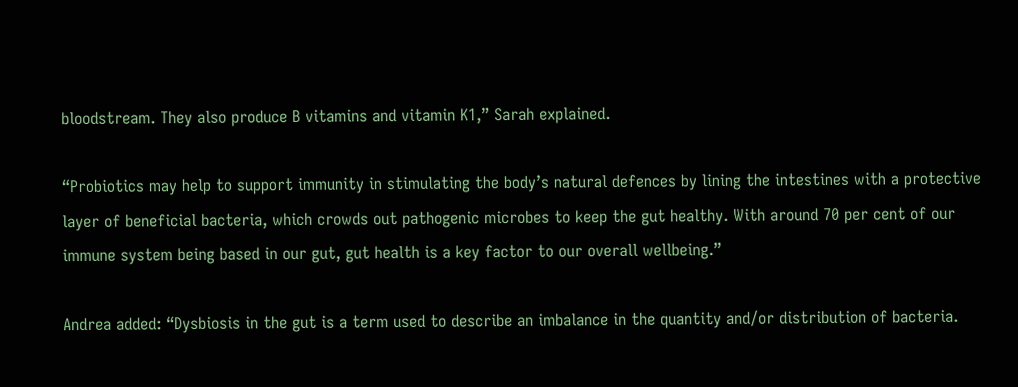bloodstream. They also produce B vitamins and vitamin K1,” Sarah explained.

“Probiotics may help to support immunity in stimulating the body’s natural defences by lining the intestines with a protective layer of beneficial bacteria, which crowds out pathogenic microbes to keep the gut healthy. With around 70 per cent of our immune system being based in our gut, gut health is a key factor to our overall wellbeing.”

Andrea added: “Dysbiosis in the gut is a term used to describe an imbalance in the quantity and/or distribution of bacteria.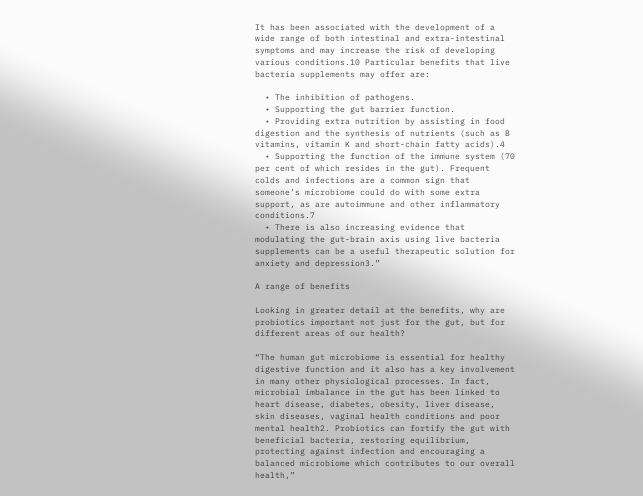It has been associated with the development of a wide range of both intestinal and extra-intestinal symptoms and may increase the risk of developing various conditions.10 Particular benefits that live bacteria supplements may offer are:

  • The inhibition of pathogens.
  • Supporting the gut barrier function.
  • Providing extra nutrition by assisting in food digestion and the synthesis of nutrients (such as B vitamins, vitamin K and short-chain fatty acids).4
  • Supporting the function of the immune system (70 per cent of which resides in the gut). Frequent colds and infections are a common sign that someone’s microbiome could do with some extra support, as are autoimmune and other inflammatory conditions.7
  • There is also increasing evidence that modulating the gut-brain axis using live bacteria supplements can be a useful therapeutic solution for anxiety and depression3.”

A range of benefits

Looking in greater detail at the benefits, why are probiotics important not just for the gut, but for different areas of our health?

“The human gut microbiome is essential for healthy digestive function and it also has a key involvement in many other physiological processes. In fact, microbial imbalance in the gut has been linked to heart disease, diabetes, obesity, liver disease, skin diseases, vaginal health conditions and poor mental health2. Probiotics can fortify the gut with beneficial bacteria, restoring equilibrium, protecting against infection and encouraging a balanced microbiome which contributes to our overall health,”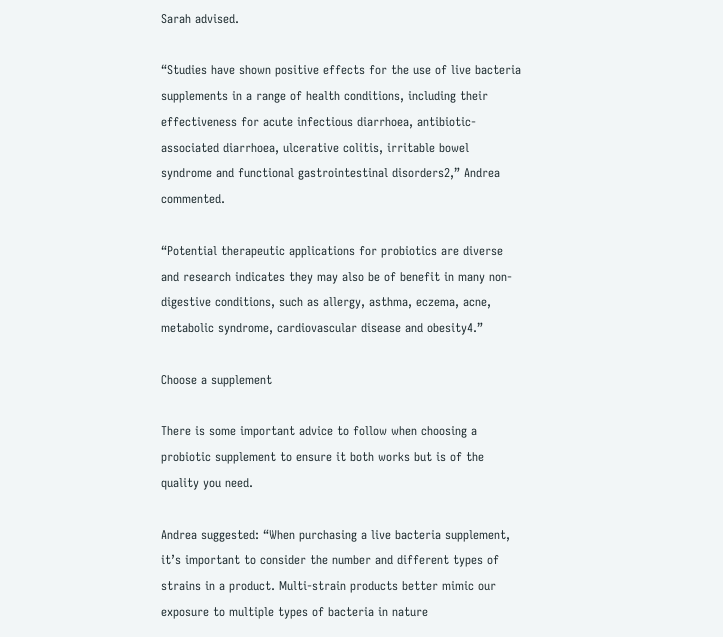Sarah advised.

“Studies have shown positive effects for the use of live bacteria supplements in a range of health conditions, including their effectiveness for acute infectious diarrhoea, antibiotic-associated diarrhoea, ulcerative colitis, irritable bowel syndrome and functional gastrointestinal disorders2,” Andrea commented.

“Potential therapeutic applications for probiotics are diverse and research indicates they may also be of benefit in many non-digestive conditions, such as allergy, asthma, eczema, acne, metabolic syndrome, cardiovascular disease and obesity4.”

Choose a supplement

There is some important advice to follow when choosing a probiotic supplement to ensure it both works but is of the quality you need.

Andrea suggested: “When purchasing a live bacteria supplement, it’s important to consider the number and different types of strains in a product. Multi-strain products better mimic our exposure to multiple types of bacteria in nature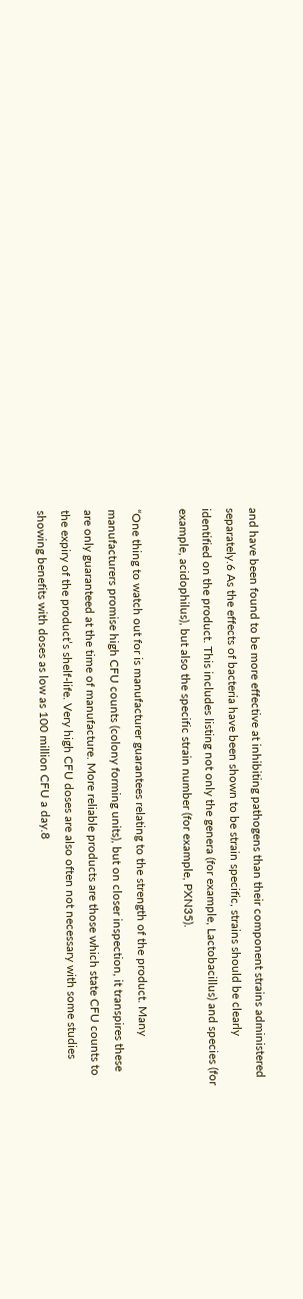and have been found to be more effective at inhibiting pathogens than their component strains administered separately.6 As the effects of bacteria have been shown to be strain specific, strains should be clearly identified on the product. This includes listing not only the genera (for example, Lactobacillus) and species (for example, acidophilus), but also the specific strain number (for example, PXN35).

“One thing to watch out for is manufacturer guarantees relating to the strength of the product. Many manufacturers promise high CFU counts (colony forming units), but on closer inspection, it transpires these are only guaranteed at the time of manufacture. More reliable products are those which state CFU counts to the expiry of the product’s shelf-life. Very high CFU doses are also often not necessary with some studies showing benefits with doses as low as 100 million CFU a day.8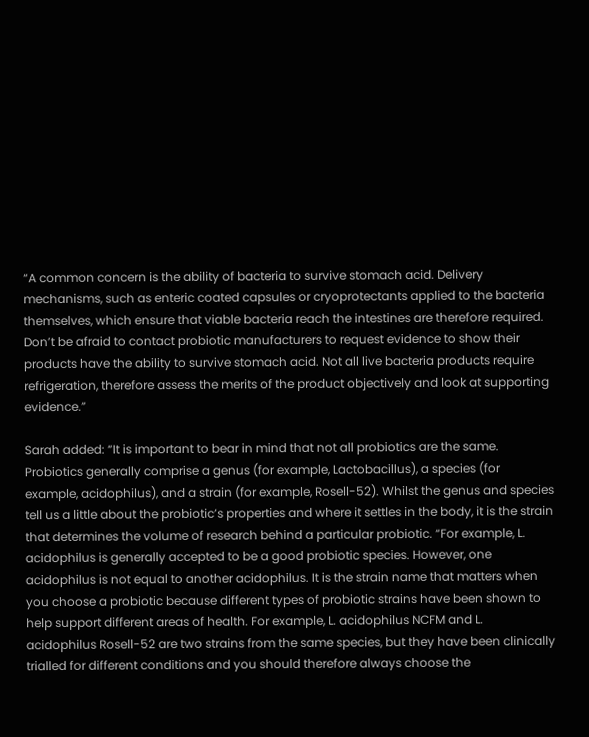“A common concern is the ability of bacteria to survive stomach acid. Delivery mechanisms, such as enteric coated capsules or cryoprotectants applied to the bacteria themselves, which ensure that viable bacteria reach the intestines are therefore required. Don’t be afraid to contact probiotic manufacturers to request evidence to show their products have the ability to survive stomach acid. Not all live bacteria products require refrigeration, therefore assess the merits of the product objectively and look at supporting evidence.”

Sarah added: “It is important to bear in mind that not all probiotics are the same. Probiotics generally comprise a genus (for example, Lactobacillus), a species (for example, acidophilus), and a strain (for example, Rosell-52). Whilst the genus and species tell us a little about the probiotic’s properties and where it settles in the body, it is the strain that determines the volume of research behind a particular probiotic. “For example, L. acidophilus is generally accepted to be a good probiotic species. However, one acidophilus is not equal to another acidophilus. It is the strain name that matters when you choose a probiotic because different types of probiotic strains have been shown to help support different areas of health. For example, L. acidophilus NCFM and L. acidophilus Rosell-52 are two strains from the same species, but they have been clinically trialled for different conditions and you should therefore always choose the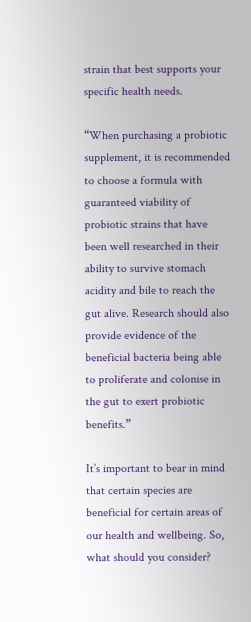strain that best supports your specific health needs.

“When purchasing a probiotic supplement, it is recommended to choose a formula with guaranteed viability of probiotic strains that have been well researched in their ability to survive stomach acidity and bile to reach the gut alive. Research should also provide evidence of the beneficial bacteria being able to proliferate and colonise in the gut to exert probiotic benefits.”

It’s important to bear in mind that certain species are beneficial for certain areas of our health and wellbeing. So, what should you consider?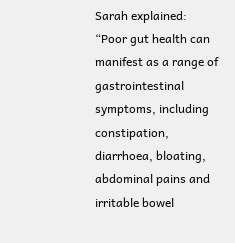Sarah explained: “Poor gut health can manifest as a range of gastrointestinal symptoms, including constipation, diarrhoea, bloating, abdominal pains and irritable bowel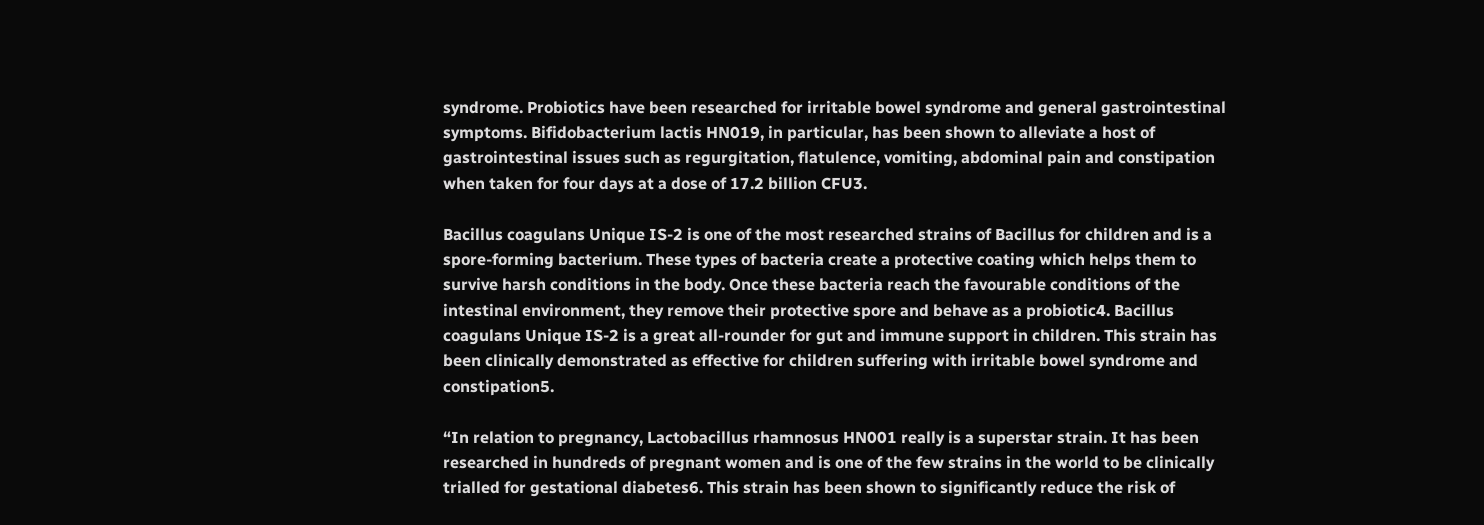syndrome. Probiotics have been researched for irritable bowel syndrome and general gastrointestinal symptoms. Bifidobacterium lactis HN019, in particular, has been shown to alleviate a host of gastrointestinal issues such as regurgitation, flatulence, vomiting, abdominal pain and constipation when taken for four days at a dose of 17.2 billion CFU3.

Bacillus coagulans Unique IS-2 is one of the most researched strains of Bacillus for children and is a spore-forming bacterium. These types of bacteria create a protective coating which helps them to survive harsh conditions in the body. Once these bacteria reach the favourable conditions of the intestinal environment, they remove their protective spore and behave as a probiotic4. Bacillus coagulans Unique IS-2 is a great all-rounder for gut and immune support in children. This strain has been clinically demonstrated as effective for children suffering with irritable bowel syndrome and constipation5.

“In relation to pregnancy, Lactobacillus rhamnosus HN001 really is a superstar strain. It has been researched in hundreds of pregnant women and is one of the few strains in the world to be clinically trialled for gestational diabetes6. This strain has been shown to significantly reduce the risk of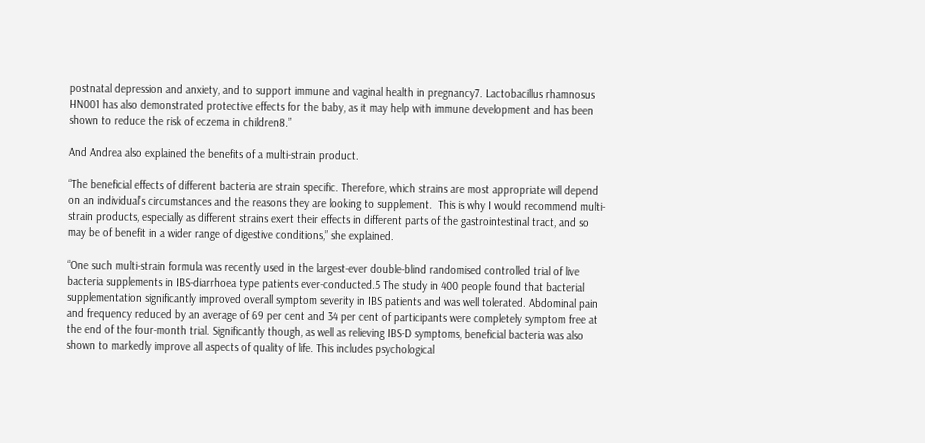postnatal depression and anxiety, and to support immune and vaginal health in pregnancy7. Lactobacillus rhamnosus HN001 has also demonstrated protective effects for the baby, as it may help with immune development and has been shown to reduce the risk of eczema in children8.”

And Andrea also explained the benefits of a multi-strain product.

“The beneficial effects of different bacteria are strain specific. Therefore, which strains are most appropriate will depend on an individual’s circumstances and the reasons they are looking to supplement.  This is why I would recommend multi-strain products, especially as different strains exert their effects in different parts of the gastrointestinal tract, and so may be of benefit in a wider range of digestive conditions,” she explained.

“One such multi-strain formula was recently used in the largest-ever double-blind randomised controlled trial of live bacteria supplements in IBS-diarrhoea type patients ever-conducted.5 The study in 400 people found that bacterial supplementation significantly improved overall symptom severity in IBS patients and was well tolerated. Abdominal pain and frequency reduced by an average of 69 per cent and 34 per cent of participants were completely symptom free at the end of the four-month trial. Significantly though, as well as relieving IBS-D symptoms, beneficial bacteria was also shown to markedly improve all aspects of quality of life. This includes psychological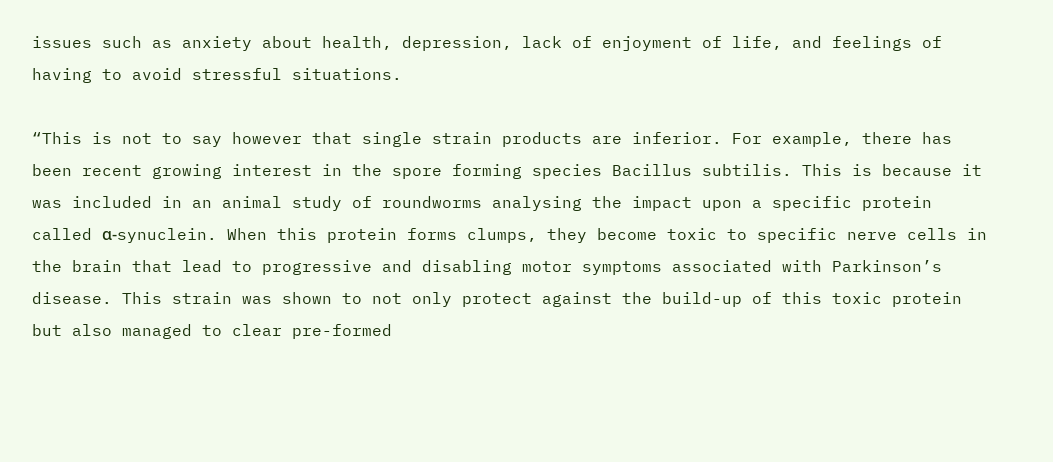issues such as anxiety about health, depression, lack of enjoyment of life, and feelings of having to avoid stressful situations.

“This is not to say however that single strain products are inferior. For example, there has been recent growing interest in the spore forming species Bacillus subtilis. This is because it was included in an animal study of roundworms analysing the impact upon a specific protein called α-synuclein. When this protein forms clumps, they become toxic to specific nerve cells in the brain that lead to progressive and disabling motor symptoms associated with Parkinson’s disease. This strain was shown to not only protect against the build-up of this toxic protein but also managed to clear pre-formed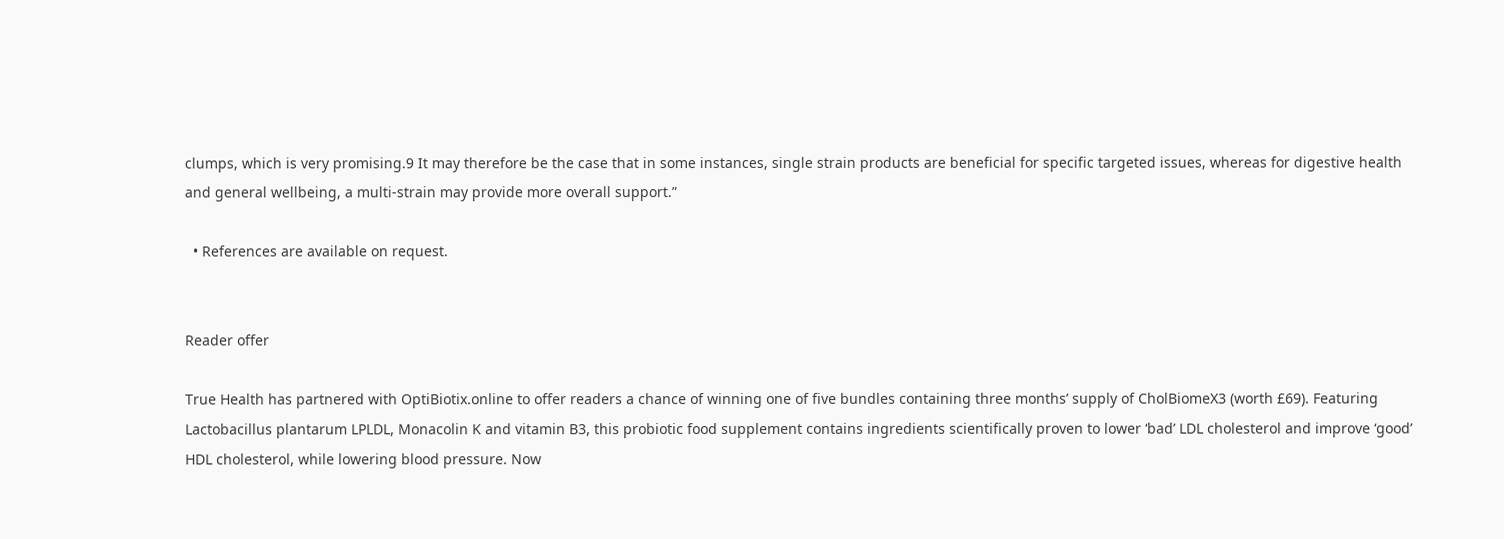clumps, which is very promising.9 It may therefore be the case that in some instances, single strain products are beneficial for specific targeted issues, whereas for digestive health and general wellbeing, a multi-strain may provide more overall support.”

  • References are available on request.


Reader offer

True Health has partnered with OptiBiotix.online to offer readers a chance of winning one of five bundles containing three months’ supply of CholBiomeX3 (worth £69). Featuring Lactobacillus plantarum LPLDL, Monacolin K and vitamin B3, this probiotic food supplement contains ingredients scientifically proven to lower ‘bad’ LDL cholesterol and improve ‘good’ HDL cholesterol, while lowering blood pressure. Now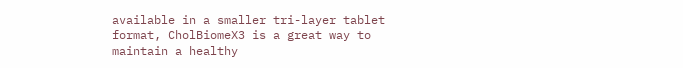available in a smaller tri-layer tablet format, CholBiomeX3 is a great way to maintain a healthy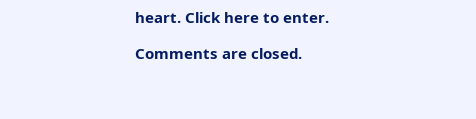heart. Click here to enter.

Comments are closed.